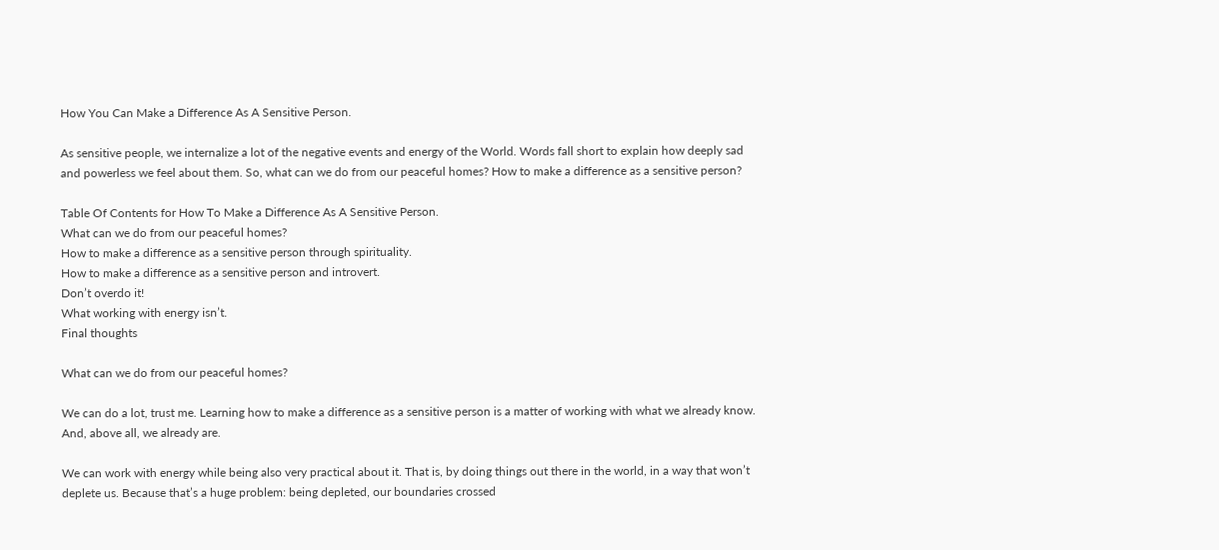How You Can Make a Difference As A Sensitive Person.

As sensitive people, we internalize a lot of the negative events and energy of the World. Words fall short to explain how deeply sad and powerless we feel about them. So, what can we do from our peaceful homes? How to make a difference as a sensitive person?

Table Of Contents for How To Make a Difference As A Sensitive Person.
What can we do from our peaceful homes?
How to make a difference as a sensitive person through spirituality.
How to make a difference as a sensitive person and introvert.
Don’t overdo it!
What working with energy isn’t.
Final thoughts

What can we do from our peaceful homes?

We can do a lot, trust me. Learning how to make a difference as a sensitive person is a matter of working with what we already know. And, above all, we already are.

We can work with energy while being also very practical about it. That is, by doing things out there in the world, in a way that won’t deplete us. Because that’s a huge problem: being depleted, our boundaries crossed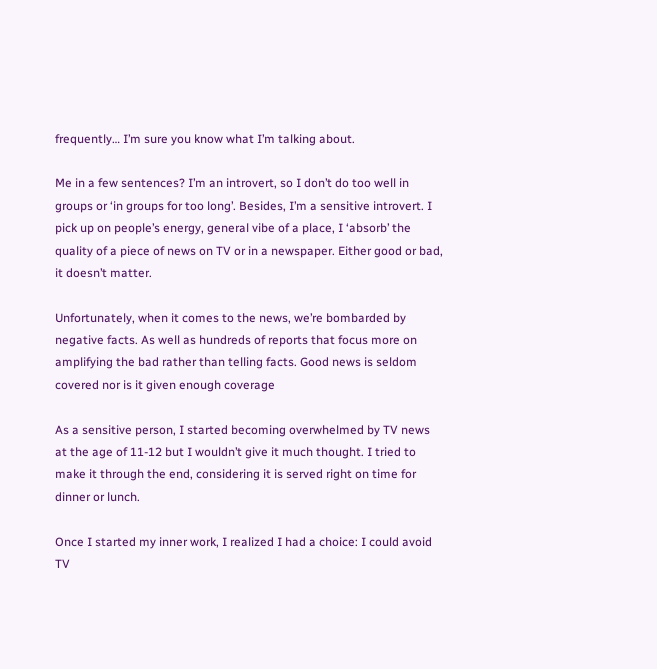frequently… I’m sure you know what I’m talking about.

Me in a few sentences? I’m an introvert, so I don’t do too well in groups or ‘in groups for too long’. Besides, I’m a sensitive introvert. I pick up on people’s energy, general vibe of a place, I ‘absorb’ the quality of a piece of news on TV or in a newspaper. Either good or bad, it doesn’t matter.

Unfortunately, when it comes to the news, we’re bombarded by negative facts. As well as hundreds of reports that focus more on amplifying the bad rather than telling facts. Good news is seldom covered nor is it given enough coverage

As a sensitive person, I started becoming overwhelmed by TV news at the age of 11-12 but I wouldn’t give it much thought. I tried to make it through the end, considering it is served right on time for dinner or lunch.

Once I started my inner work, I realized I had a choice: I could avoid TV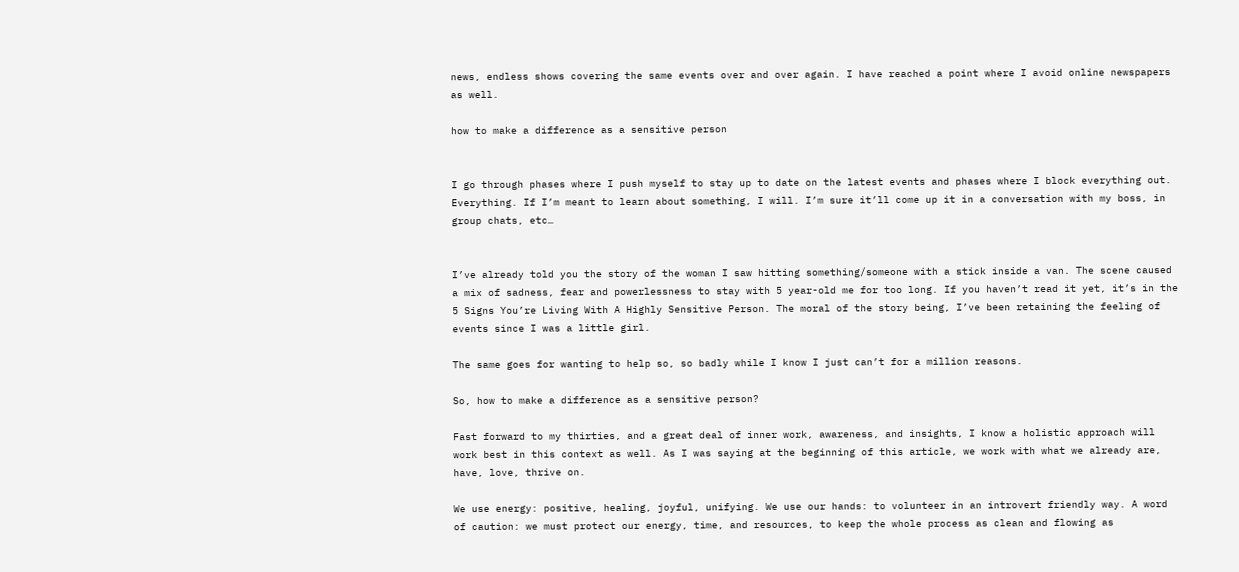news, endless shows covering the same events over and over again. I have reached a point where I avoid online newspapers as well.

how to make a difference as a sensitive person


I go through phases where I push myself to stay up to date on the latest events and phases where I block everything out. Everything. If I’m meant to learn about something, I will. I’m sure it’ll come up it in a conversation with my boss, in group chats, etc…


I’ve already told you the story of the woman I saw hitting something/someone with a stick inside a van. The scene caused a mix of sadness, fear and powerlessness to stay with 5 year-old me for too long. If you haven’t read it yet, it’s in the 5 Signs You’re Living With A Highly Sensitive Person. The moral of the story being, I’ve been retaining the feeling of events since I was a little girl.

The same goes for wanting to help so, so badly while I know I just can’t for a million reasons.

So, how to make a difference as a sensitive person?

Fast forward to my thirties, and a great deal of inner work, awareness, and insights, I know a holistic approach will work best in this context as well. As I was saying at the beginning of this article, we work with what we already are, have, love, thrive on.

We use energy: positive, healing, joyful, unifying. We use our hands: to volunteer in an introvert friendly way. A word of caution: we must protect our energy, time, and resources, to keep the whole process as clean and flowing as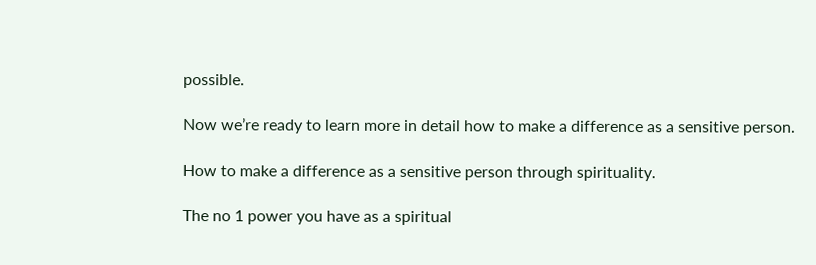possible.

Now we’re ready to learn more in detail how to make a difference as a sensitive person.

How to make a difference as a sensitive person through spirituality.

The no 1 power you have as a spiritual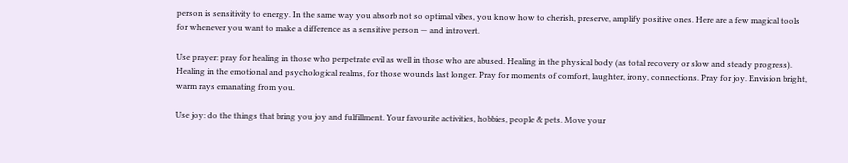person is sensitivity to energy. In the same way you absorb not so optimal vibes, you know how to cherish, preserve, amplify positive ones. Here are a few magical tools for whenever you want to make a difference as a sensitive person — and introvert.

Use prayer: pray for healing in those who perpetrate evil as well in those who are abused. Healing in the physical body (as total recovery or slow and steady progress). Healing in the emotional and psychological realms, for those wounds last longer. Pray for moments of comfort, laughter, irony, connections. Pray for joy. Envision bright, warm rays emanating from you.

Use joy: do the things that bring you joy and fulfillment. Your favourite activities, hobbies, people & pets. Move your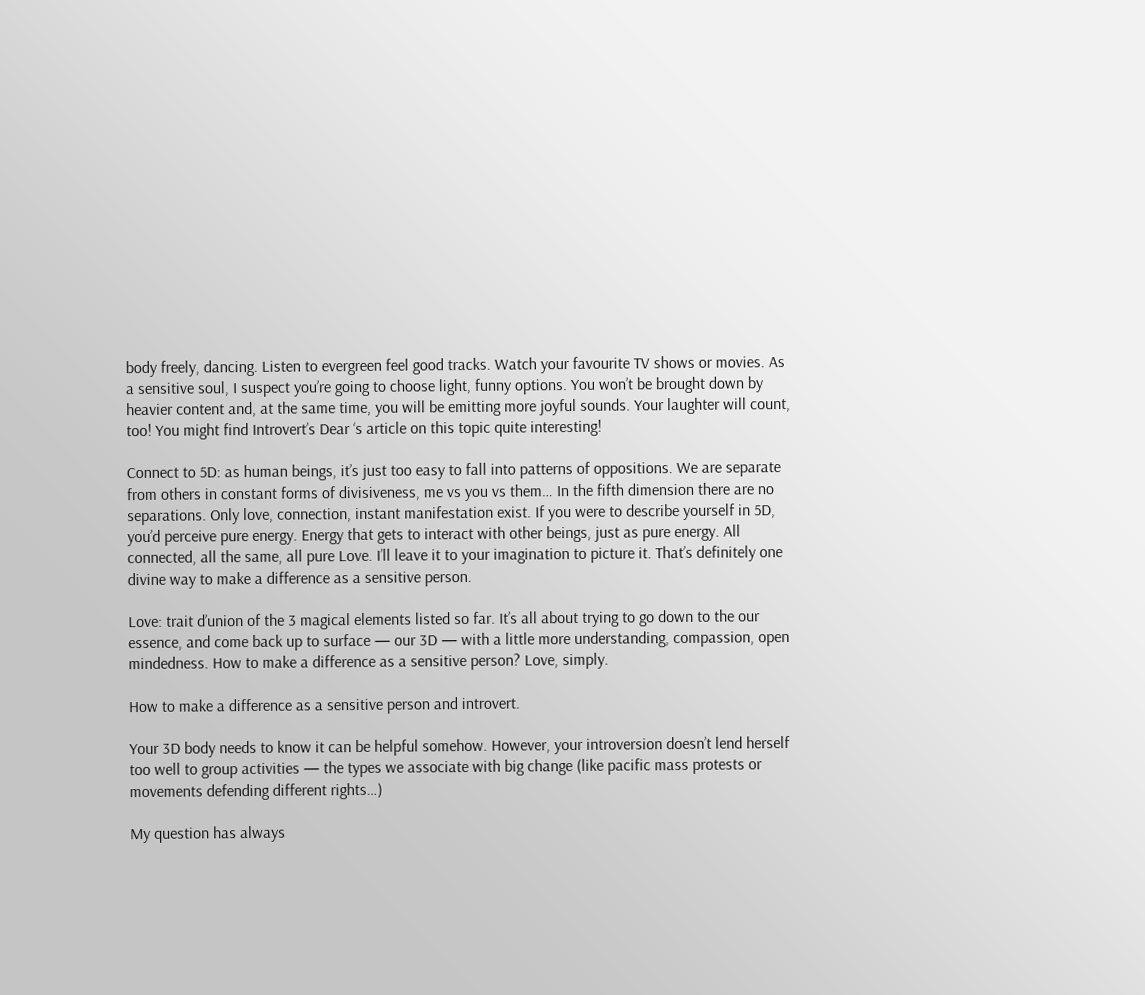body freely, dancing. Listen to evergreen feel good tracks. Watch your favourite TV shows or movies. As a sensitive soul, I suspect you’re going to choose light, funny options. You won’t be brought down by heavier content and, at the same time, you will be emitting more joyful sounds. Your laughter will count, too! You might find Introvert’s Dear ‘s article on this topic quite interesting!

Connect to 5D: as human beings, it’s just too easy to fall into patterns of oppositions. We are separate from others in constant forms of divisiveness, me vs you vs them… In the fifth dimension there are no separations. Only love, connection, instant manifestation exist. If you were to describe yourself in 5D, you’d perceive pure energy. Energy that gets to interact with other beings, just as pure energy. All connected, all the same, all pure Love. I’ll leave it to your imagination to picture it. That’s definitely one divine way to make a difference as a sensitive person.

Love: trait d’union of the 3 magical elements listed so far. It’s all about trying to go down to the our essence, and come back up to surface — our 3D — with a little more understanding, compassion, open mindedness. How to make a difference as a sensitive person? Love, simply.

How to make a difference as a sensitive person and introvert.

Your 3D body needs to know it can be helpful somehow. However, your introversion doesn’t lend herself too well to group activities — the types we associate with big change (like pacific mass protests or movements defending different rights…)

My question has always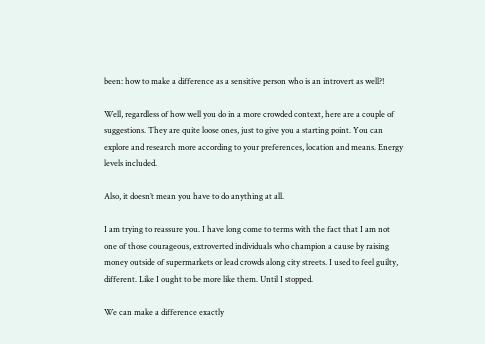been: how to make a difference as a sensitive person who is an introvert as well?!

Well, regardless of how well you do in a more crowded context, here are a couple of suggestions. They are quite loose ones, just to give you a starting point. You can explore and research more according to your preferences, location and means. Energy levels included.

Also, it doesn’t mean you have to do anything at all.

I am trying to reassure you. I have long come to terms with the fact that I am not one of those courageous, extroverted individuals who champion a cause by raising money outside of supermarkets or lead crowds along city streets. I used to feel guilty, different. Like I ought to be more like them. Until I stopped.

We can make a difference exactly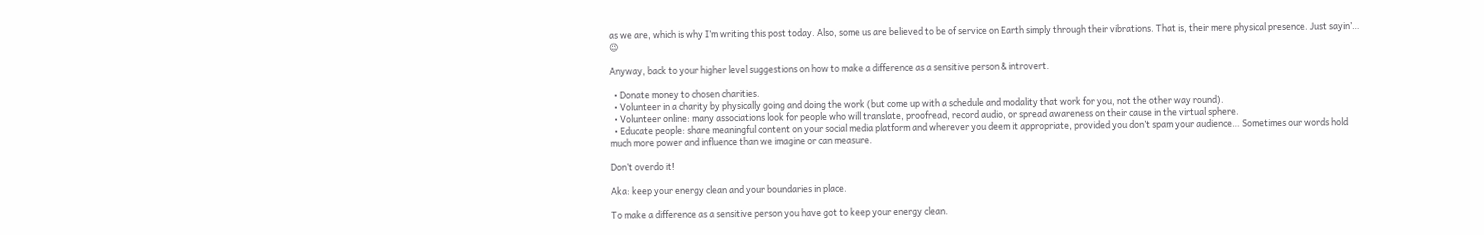as we are, which is why I’m writing this post today. Also, some us are believed to be of service on Earth simply through their vibrations. That is, their mere physical presence. Just sayin’… 😉

Anyway, back to your higher level suggestions on how to make a difference as a sensitive person & introvert.

  • Donate money to chosen charities.
  • Volunteer in a charity by physically going and doing the work (but come up with a schedule and modality that work for you, not the other way round).
  • Volunteer online: many associations look for people who will translate, proofread, record audio, or spread awareness on their cause in the virtual sphere.
  • Educate people: share meaningful content on your social media platform and wherever you deem it appropriate, provided you don’t spam your audience… Sometimes our words hold much more power and influence than we imagine or can measure.

Don’t overdo it!

Aka: keep your energy clean and your boundaries in place.

To make a difference as a sensitive person you have got to keep your energy clean.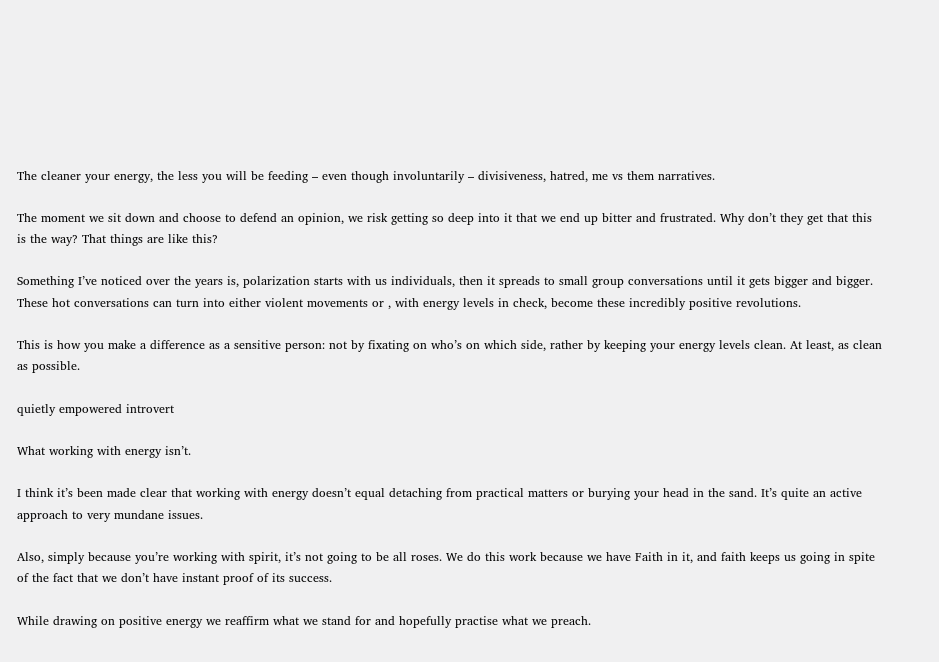The cleaner your energy, the less you will be feeding – even though involuntarily – divisiveness, hatred, me vs them narratives.

The moment we sit down and choose to defend an opinion, we risk getting so deep into it that we end up bitter and frustrated. Why don’t they get that this is the way? That things are like this?

Something I’ve noticed over the years is, polarization starts with us individuals, then it spreads to small group conversations until it gets bigger and bigger. These hot conversations can turn into either violent movements or , with energy levels in check, become these incredibly positive revolutions.

This is how you make a difference as a sensitive person: not by fixating on who’s on which side, rather by keeping your energy levels clean. At least, as clean as possible.

quietly empowered introvert

What working with energy isn’t.

I think it’s been made clear that working with energy doesn’t equal detaching from practical matters or burying your head in the sand. It’s quite an active approach to very mundane issues.

Also, simply because you’re working with spirit, it’s not going to be all roses. We do this work because we have Faith in it, and faith keeps us going in spite of the fact that we don’t have instant proof of its success.

While drawing on positive energy we reaffirm what we stand for and hopefully practise what we preach.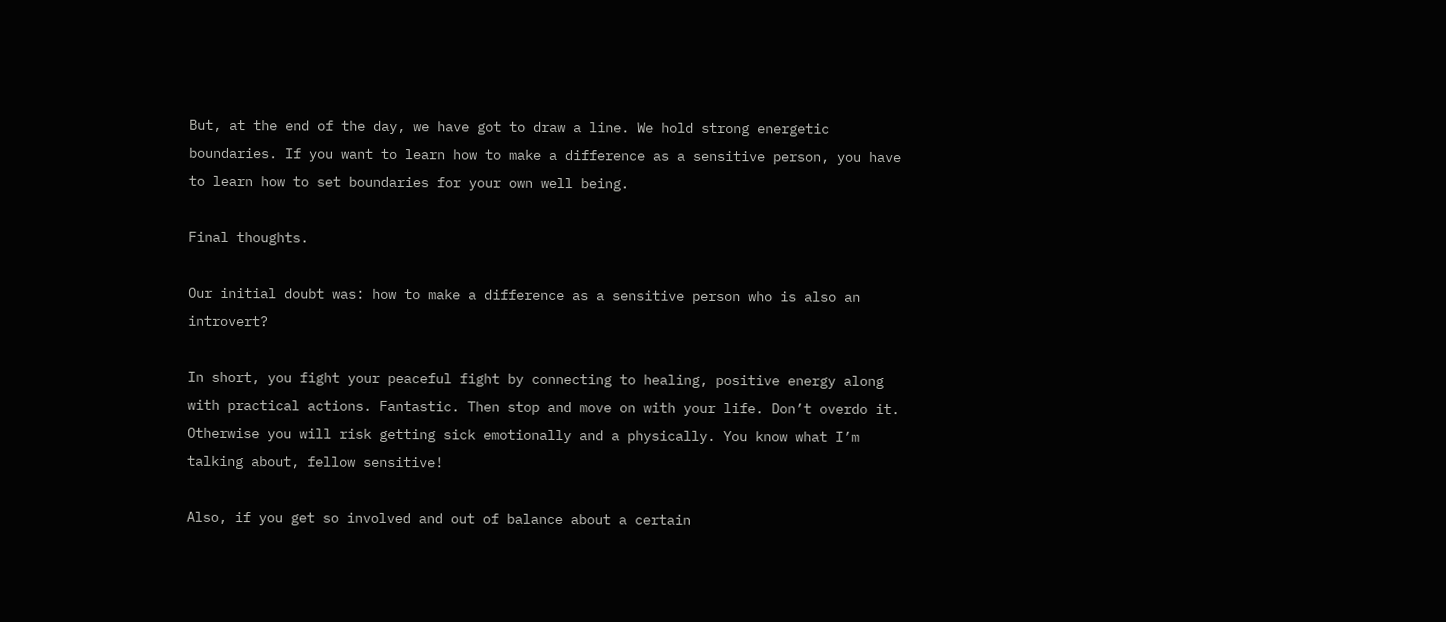But, at the end of the day, we have got to draw a line. We hold strong energetic boundaries. If you want to learn how to make a difference as a sensitive person, you have to learn how to set boundaries for your own well being.

Final thoughts.

Our initial doubt was: how to make a difference as a sensitive person who is also an introvert?

In short, you fight your peaceful fight by connecting to healing, positive energy along with practical actions. Fantastic. Then stop and move on with your life. Don’t overdo it. Otherwise you will risk getting sick emotionally and a physically. You know what I’m talking about, fellow sensitive!

Also, if you get so involved and out of balance about a certain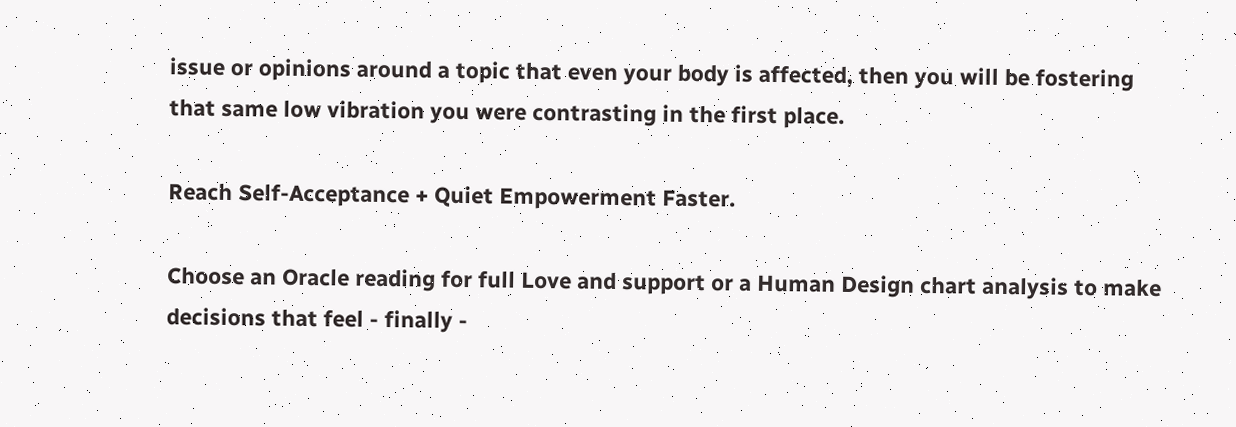issue or opinions around a topic that even your body is affected, then you will be fostering that same low vibration you were contrasting in the first place.

Reach Self-Acceptance + Quiet Empowerment Faster.

Choose an Oracle reading for full Love and support or a Human Design chart analysis to make decisions that feel - finally -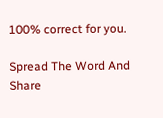100% correct for you.

Spread The Word And Share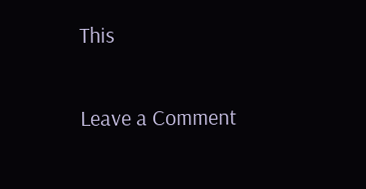This

Leave a Comment